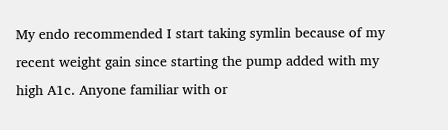My endo recommended I start taking symlin because of my recent weight gain since starting the pump added with my high A1c. Anyone familiar with or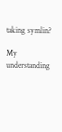taking symlin?

My understanding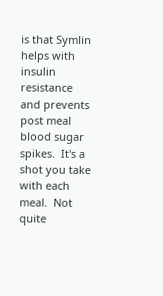is that Symlin helps with insulin resistance and prevents post meal blood sugar spikes.  It's a shot you take with each meal.  Not quite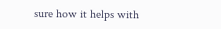sure how it helps with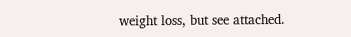weight loss, but see attached.